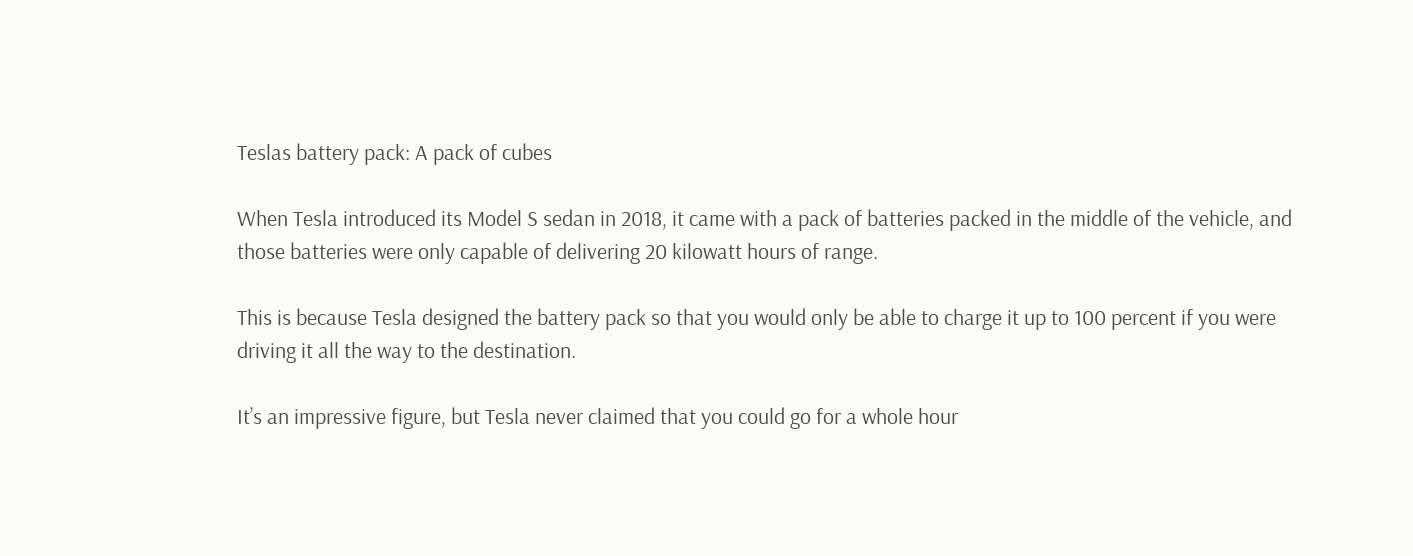Teslas battery pack: A pack of cubes

When Tesla introduced its Model S sedan in 2018, it came with a pack of batteries packed in the middle of the vehicle, and those batteries were only capable of delivering 20 kilowatt hours of range.

This is because Tesla designed the battery pack so that you would only be able to charge it up to 100 percent if you were driving it all the way to the destination.

It’s an impressive figure, but Tesla never claimed that you could go for a whole hour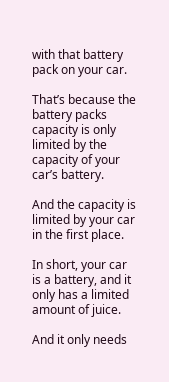with that battery pack on your car.

That’s because the battery packs capacity is only limited by the capacity of your car’s battery.

And the capacity is limited by your car in the first place.

In short, your car is a battery, and it only has a limited amount of juice.

And it only needs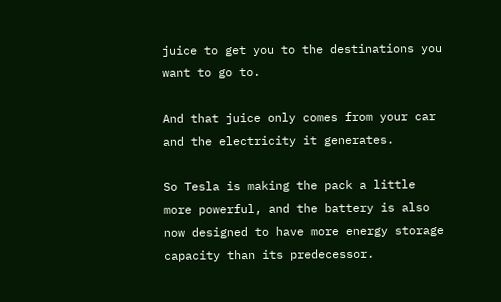juice to get you to the destinations you want to go to.

And that juice only comes from your car and the electricity it generates.

So Tesla is making the pack a little more powerful, and the battery is also now designed to have more energy storage capacity than its predecessor.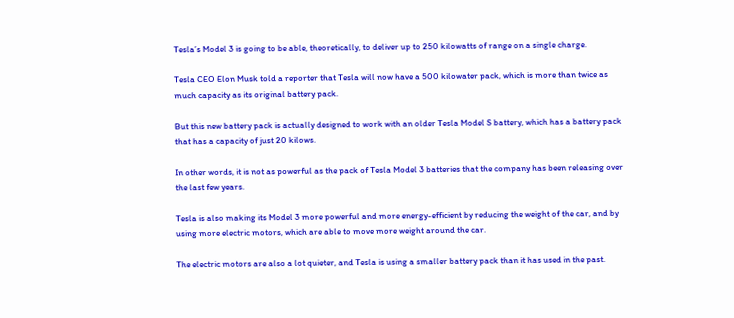Tesla’s Model 3 is going to be able, theoretically, to deliver up to 250 kilowatts of range on a single charge.

Tesla CEO Elon Musk told a reporter that Tesla will now have a 500 kilowater pack, which is more than twice as much capacity as its original battery pack.

But this new battery pack is actually designed to work with an older Tesla Model S battery, which has a battery pack that has a capacity of just 20 kilows.

In other words, it is not as powerful as the pack of Tesla Model 3 batteries that the company has been releasing over the last few years.

Tesla is also making its Model 3 more powerful and more energy-efficient by reducing the weight of the car, and by using more electric motors, which are able to move more weight around the car.

The electric motors are also a lot quieter, and Tesla is using a smaller battery pack than it has used in the past.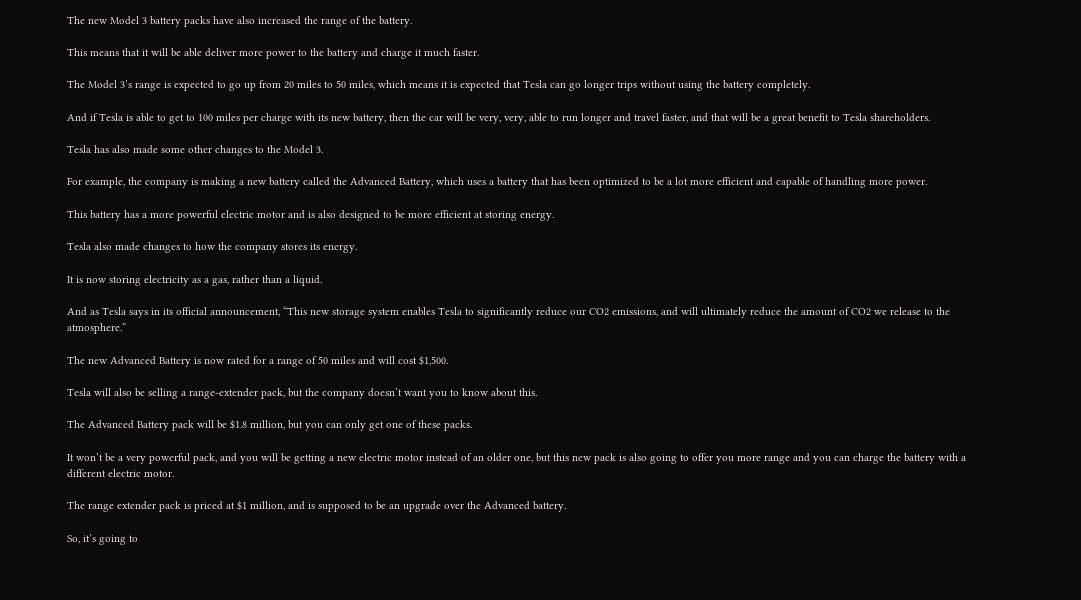The new Model 3 battery packs have also increased the range of the battery.

This means that it will be able deliver more power to the battery and charge it much faster.

The Model 3’s range is expected to go up from 20 miles to 50 miles, which means it is expected that Tesla can go longer trips without using the battery completely.

And if Tesla is able to get to 100 miles per charge with its new battery, then the car will be very, very, able to run longer and travel faster, and that will be a great benefit to Tesla shareholders.

Tesla has also made some other changes to the Model 3.

For example, the company is making a new battery called the Advanced Battery, which uses a battery that has been optimized to be a lot more efficient and capable of handling more power.

This battery has a more powerful electric motor and is also designed to be more efficient at storing energy.

Tesla also made changes to how the company stores its energy.

It is now storing electricity as a gas, rather than a liquid.

And as Tesla says in its official announcement, “This new storage system enables Tesla to significantly reduce our CO2 emissions, and will ultimately reduce the amount of CO2 we release to the atmosphere.”

The new Advanced Battery is now rated for a range of 50 miles and will cost $1,500.

Tesla will also be selling a range-extender pack, but the company doesn’t want you to know about this.

The Advanced Battery pack will be $1.8 million, but you can only get one of these packs.

It won’t be a very powerful pack, and you will be getting a new electric motor instead of an older one, but this new pack is also going to offer you more range and you can charge the battery with a different electric motor.

The range extender pack is priced at $1 million, and is supposed to be an upgrade over the Advanced battery.

So, it’s going to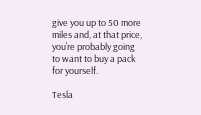give you up to 50 more miles and, at that price, you’re probably going to want to buy a pack for yourself.

Tesla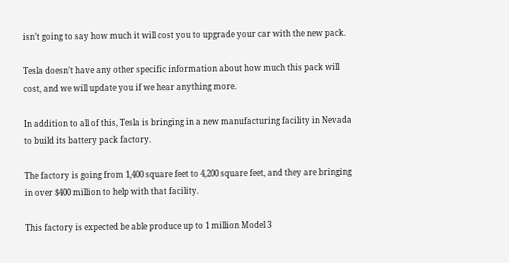isn’t going to say how much it will cost you to upgrade your car with the new pack.

Tesla doesn’t have any other specific information about how much this pack will cost, and we will update you if we hear anything more.

In addition to all of this, Tesla is bringing in a new manufacturing facility in Nevada to build its battery pack factory.

The factory is going from 1,400 square feet to 4,200 square feet, and they are bringing in over $400 million to help with that facility.

This factory is expected be able produce up to 1 million Model 3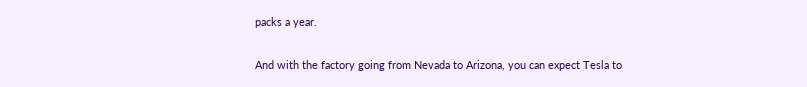packs a year.

And with the factory going from Nevada to Arizona, you can expect Tesla to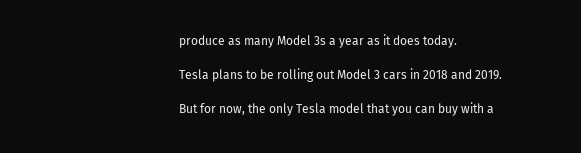produce as many Model 3s a year as it does today.

Tesla plans to be rolling out Model 3 cars in 2018 and 2019.

But for now, the only Tesla model that you can buy with a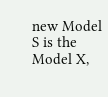new Model S is the Model X,